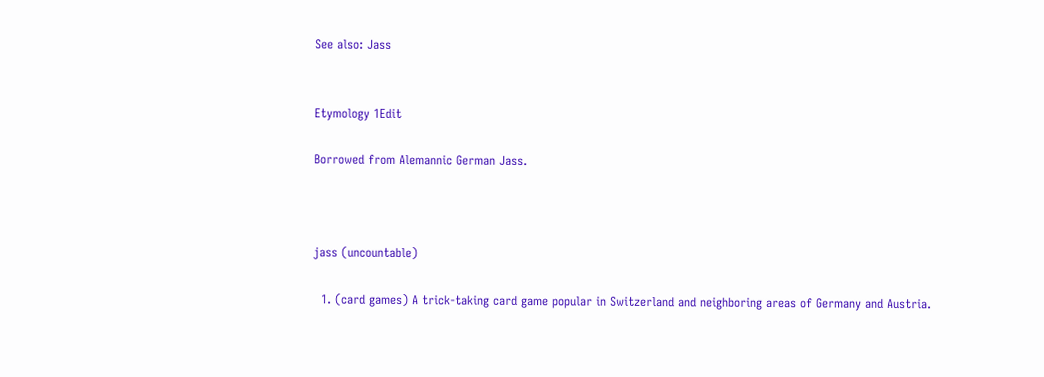See also: Jass


Etymology 1Edit

Borrowed from Alemannic German Jass.



jass (uncountable)

  1. (card games) A trick-taking card game popular in Switzerland and neighboring areas of Germany and Austria.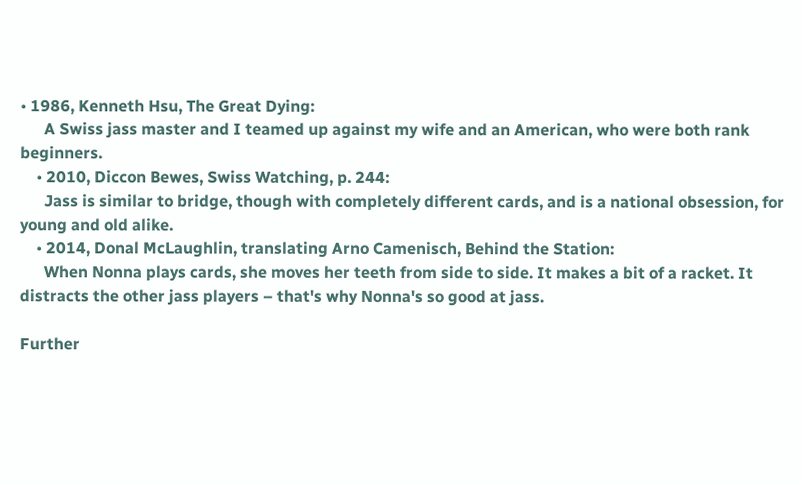• 1986, Kenneth Hsu, The Great Dying:
      A Swiss jass master and I teamed up against my wife and an American, who were both rank beginners.
    • 2010, Diccon Bewes, Swiss Watching, p. 244:
      Jass is similar to bridge, though with completely different cards, and is a national obsession, for young and old alike.
    • 2014, Donal McLaughlin, translating Arno Camenisch, Behind the Station:
      When Nonna plays cards, she moves her teeth from side to side. It makes a bit of a racket. It distracts the other jass players – that's why Nonna's so good at jass.

Further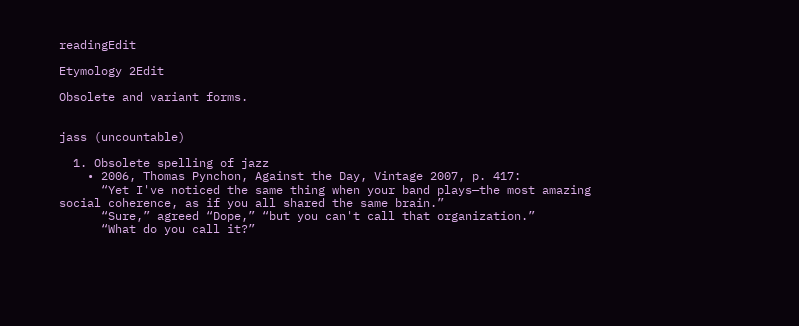readingEdit

Etymology 2Edit

Obsolete and variant forms.


jass (uncountable)

  1. Obsolete spelling of jazz
    • 2006, Thomas Pynchon, Against the Day, Vintage 2007, p. 417:
      “Yet I've noticed the same thing when your band plays—the most amazing social coherence, as if you all shared the same brain.”
      “Sure,” agreed “Dope,” “but you can't call that organization.”
      “What do you call it?”